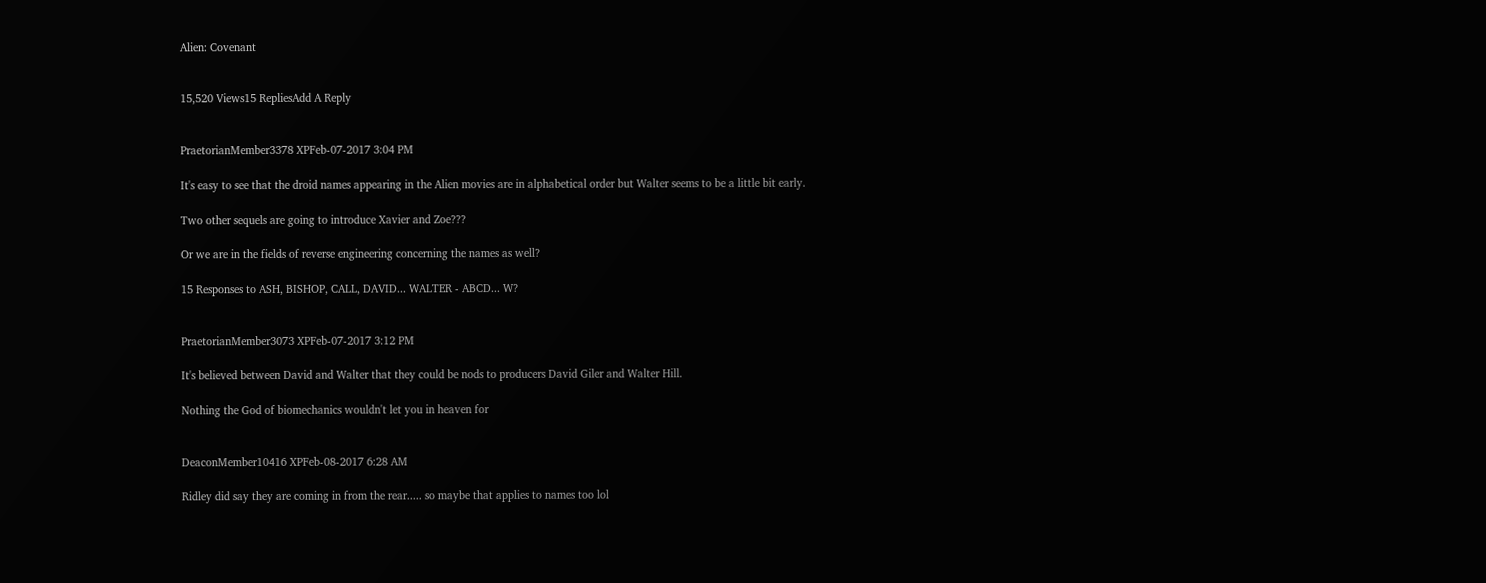Alien: Covenant


15,520 Views15 RepliesAdd A Reply


PraetorianMember3378 XPFeb-07-2017 3:04 PM

It's easy to see that the droid names appearing in the Alien movies are in alphabetical order but Walter seems to be a little bit early.

Two other sequels are going to introduce Xavier and Zoe???

Or we are in the fields of reverse engineering concerning the names as well?

15 Responses to ASH, BISHOP, CALL, DAVID... WALTER - ABCD... W?


PraetorianMember3073 XPFeb-07-2017 3:12 PM

It's believed between David and Walter that they could be nods to producers David Giler and Walter Hill.

Nothing the God of biomechanics wouldn't let you in heaven for


DeaconMember10416 XPFeb-08-2017 6:28 AM

Ridley did say they are coming in from the rear..... so maybe that applies to names too lol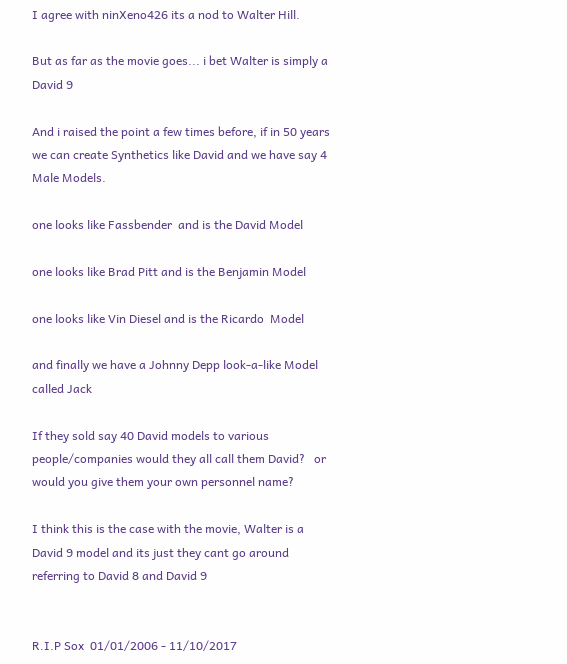I agree with ninXeno426 its a nod to Walter Hill.

But as far as the movie goes... i bet Walter is simply a David 9

And i raised the point a few times before, if in 50 years we can create Synthetics like David and we have say 4 Male Models.

one looks like Fassbender  and is the David Model

one looks like Brad Pitt and is the Benjamin Model

one looks like Vin Diesel and is the Ricardo  Model

and finally we have a Johnny Depp look-a-like Model called Jack

If they sold say 40 David models to various people/companies would they all call them David?   or would you give them your own personnel name?

I think this is the case with the movie, Walter is a David 9 model and its just they cant go around referring to David 8 and David 9


R.I.P Sox  01/01/2006 - 11/10/2017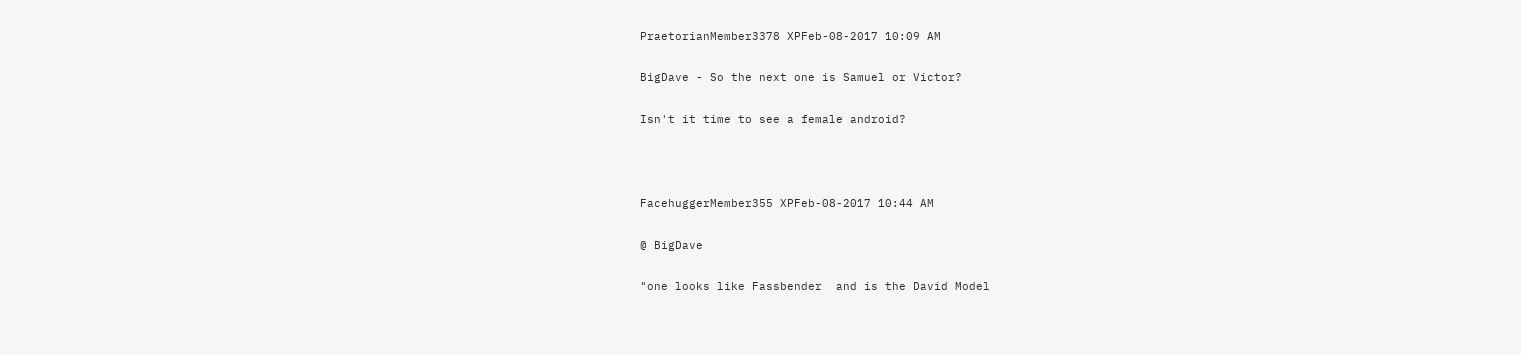PraetorianMember3378 XPFeb-08-2017 10:09 AM

BigDave - So the next one is Samuel or Victor?

Isn't it time to see a female android?



FacehuggerMember355 XPFeb-08-2017 10:44 AM

@ BigDave

"one looks like Fassbender  and is the David Model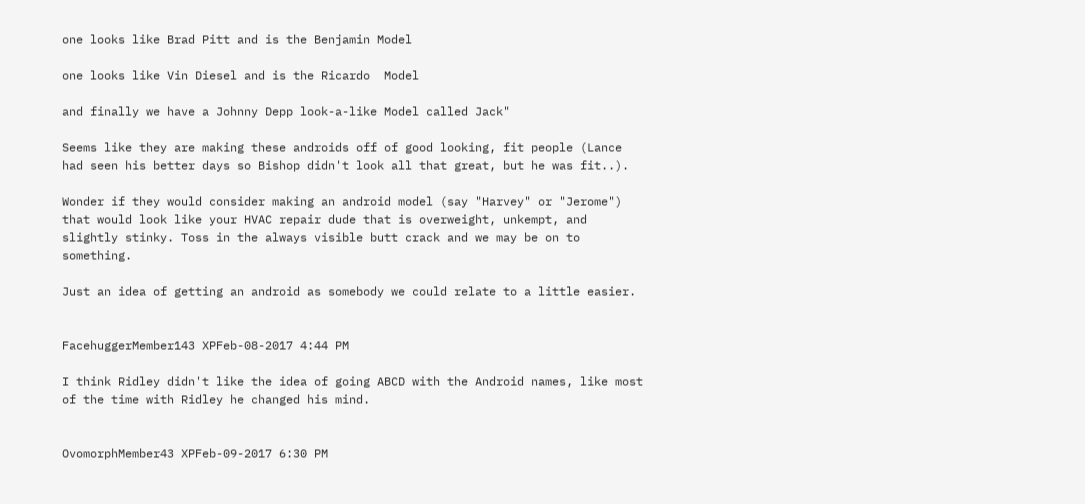one looks like Brad Pitt and is the Benjamin Model

one looks like Vin Diesel and is the Ricardo  Model

and finally we have a Johnny Depp look-a-like Model called Jack"

Seems like they are making these androids off of good looking, fit people (Lance had seen his better days so Bishop didn't look all that great, but he was fit..).

Wonder if they would consider making an android model (say "Harvey" or "Jerome") that would look like your HVAC repair dude that is overweight, unkempt, and slightly stinky. Toss in the always visible butt crack and we may be on to something.

Just an idea of getting an android as somebody we could relate to a little easier.


FacehuggerMember143 XPFeb-08-2017 4:44 PM

I think Ridley didn't like the idea of going ABCD with the Android names, like most of the time with Ridley he changed his mind.


OvomorphMember43 XPFeb-09-2017 6:30 PM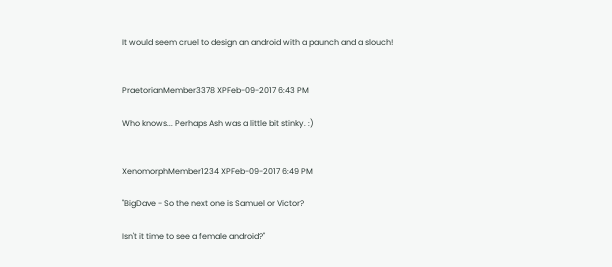It would seem cruel to design an android with a paunch and a slouch!


PraetorianMember3378 XPFeb-09-2017 6:43 PM

Who knows... Perhaps Ash was a little bit stinky. :)


XenomorphMember1234 XPFeb-09-2017 6:49 PM

"BigDave - So the next one is Samuel or Victor?

Isn't it time to see a female android?"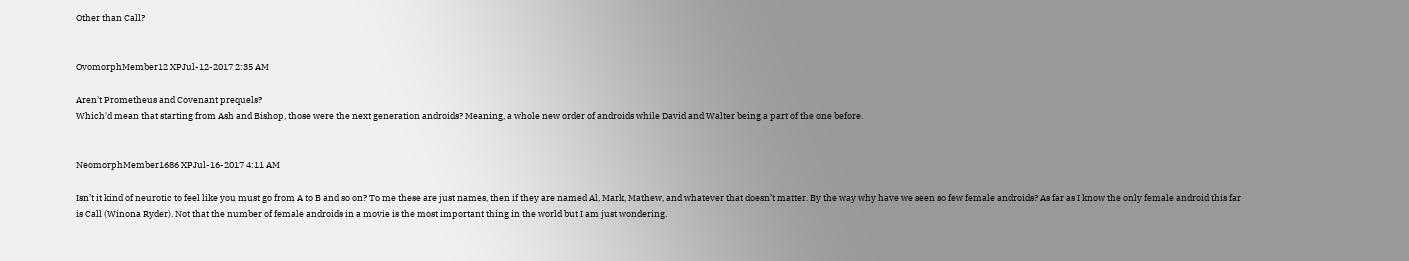Other than Call?


OvomorphMember12 XPJul-12-2017 2:35 AM

Aren't Prometheus and Covenant prequels?
Which'd mean that starting from Ash and Bishop, those were the next generation androids? Meaning, a whole new order of androids while David and Walter being a part of the one before.


NeomorphMember1686 XPJul-16-2017 4:11 AM

Isn’t it kind of neurotic to feel like you must go from A to B and so on? To me these are just names, then if they are named Al, Mark, Mathew, and whatever that doesn’t matter. By the way why have we seen so few female androids? As far as I know the only female android this far is Call (Winona Ryder). Not that the number of female androids in a movie is the most important thing in the world but I am just wondering.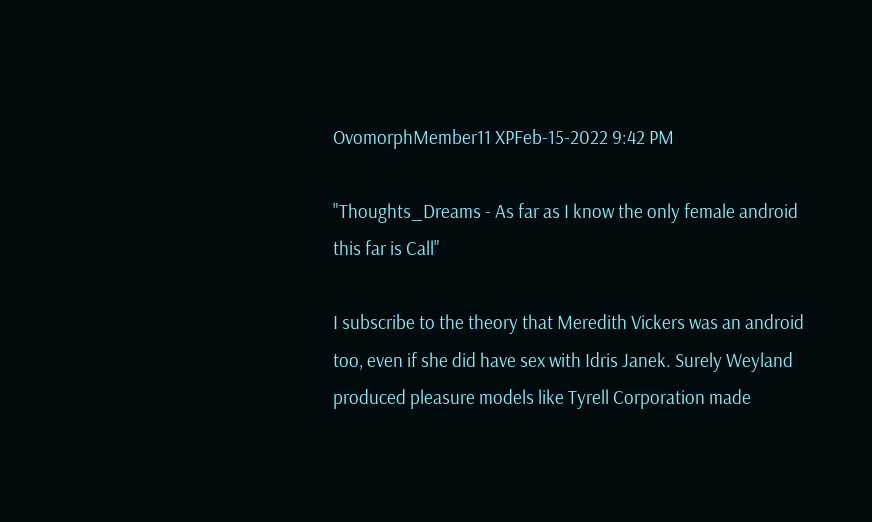OvomorphMember11 XPFeb-15-2022 9:42 PM

"Thoughts_Dreams - As far as I know the only female android this far is Call"

I subscribe to the theory that Meredith Vickers was an android too, even if she did have sex with Idris Janek. Surely Weyland produced pleasure models like Tyrell Corporation made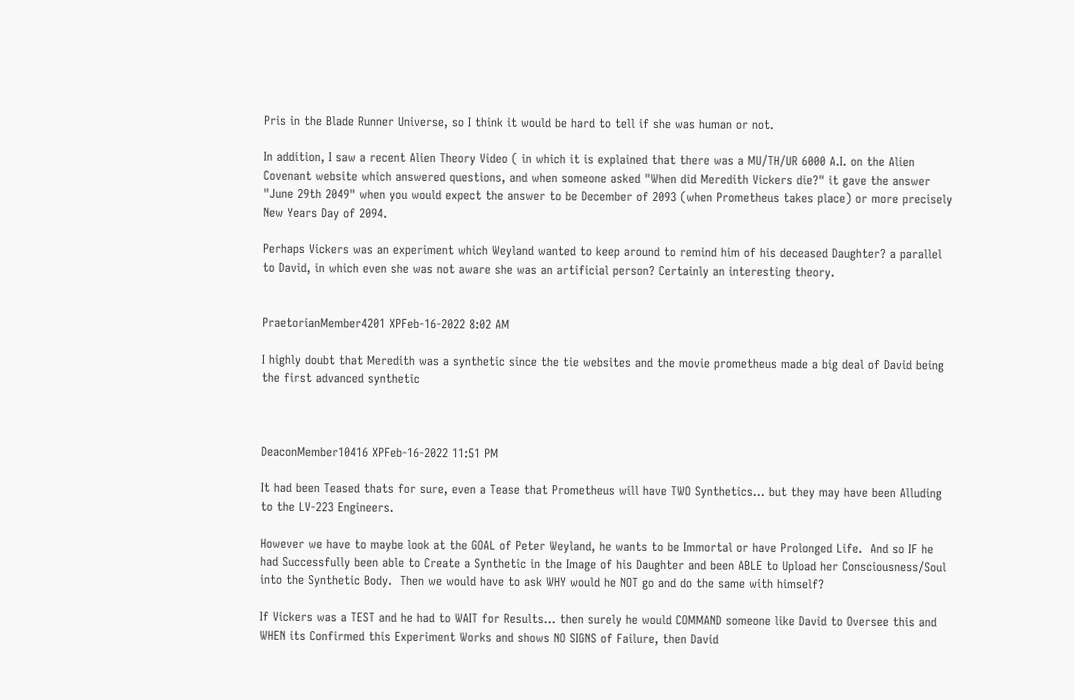Pris in the Blade Runner Universe, so I think it would be hard to tell if she was human or not.

In addition, I saw a recent Alien Theory Video ( in which it is explained that there was a MU/TH/UR 6000 A.I. on the Alien Covenant website which answered questions, and when someone asked "When did Meredith Vickers die?" it gave the answer "June 29th 2049" when you would expect the answer to be December of 2093 (when Prometheus takes place) or more precisely New Years Day of 2094.

Perhaps Vickers was an experiment which Weyland wanted to keep around to remind him of his deceased Daughter? a parallel to David, in which even she was not aware she was an artificial person? Certainly an interesting theory.


PraetorianMember4201 XPFeb-16-2022 8:02 AM

I highly doubt that Meredith was a synthetic since the tie websites and the movie prometheus made a big deal of David being the first advanced synthetic



DeaconMember10416 XPFeb-16-2022 11:51 PM

It had been Teased thats for sure, even a Tease that Prometheus will have TWO Synthetics... but they may have been Alluding to the LV-223 Engineers.

However we have to maybe look at the GOAL of Peter Weyland, he wants to be Immortal or have Prolonged Life.  And so IF he had Successfully been able to Create a Synthetic in the Image of his Daughter and been ABLE to Upload her Consciousness/Soul into the Synthetic Body.  Then we would have to ask WHY would he NOT go and do the same with himself?

If Vickers was a TEST and he had to WAIT for Results... then surely he would COMMAND someone like David to Oversee this and WHEN its Confirmed this Experiment Works and shows NO SIGNS of Failure, then David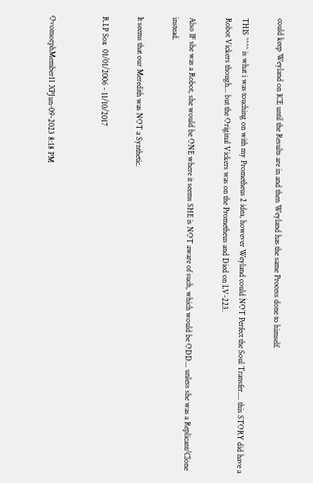could keep Weyland on ICE until the Results are in and then Weyland has the same Process done to himself.

THIS ^^^^ is what i was touching on with my Prometheus 2 idea, however Weyland could NOT Perfect the Soul Transfer.... this STORY did have a Robot Vickers though... but the Original Vickers was on the Prometheus and Died on LV-223.

Also IF she was a Robot, she would be ONE where it seems SHE is NOT aware of such, which would be ODD... unless she was a Replicant/Clone instead.

It seems that our Meredith was NOT a Synthetic.

R.I.P Sox  01/01/2006 - 11/10/2017


OvomorphMember11 XPJun-09-2023 8:18 PM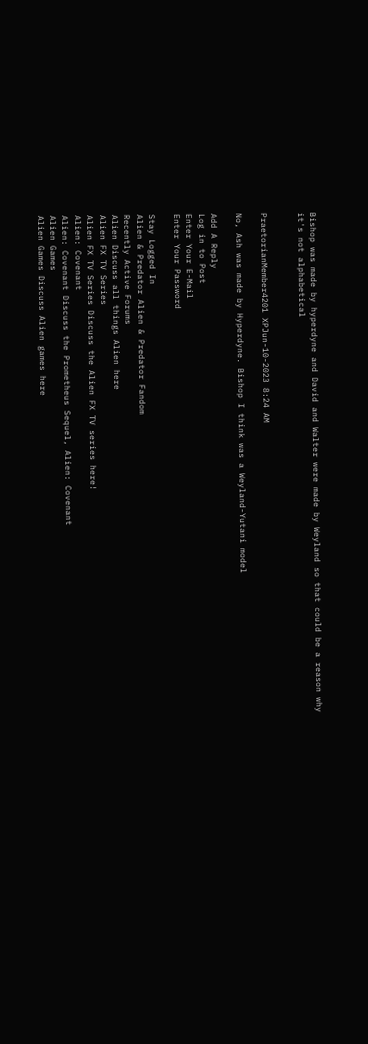Bishop was made by hyperdyne and David and Walter were made by Weyland so that could be a reason why it's not alphabetical


PraetorianMember4201 XPJun-10-2023 8:24 AM

No, Ash was made by Hyperdyne. Bishop I think was a Weyland-Yutani model

Add A Reply
Log in to Post
Enter Your E-Mail
Enter Your Password

Stay Logged In
Alien & Predator Alien & Predator Fandom
Recently Active Forums
Alien Discuss all things Alien here
Alien FX TV Series
Alien FX TV Series Discuss the Alien FX TV series here!
Alien: Covenant
Alien: Covenant Discuss the Prometheus Sequel, Alien: Covenant
Alien Games
Alien Games Discuss Alien games here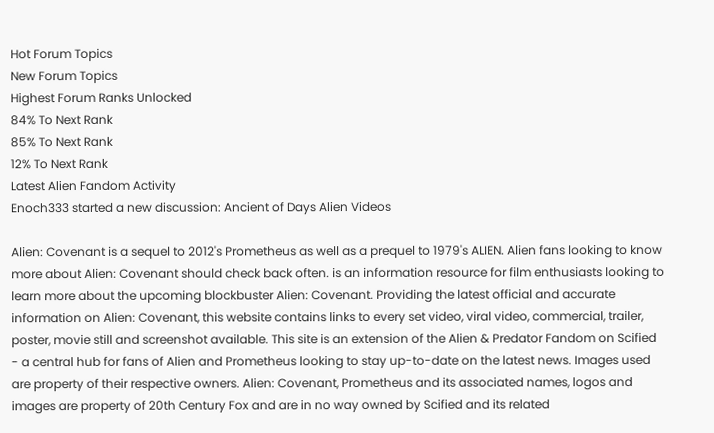Hot Forum Topics
New Forum Topics
Highest Forum Ranks Unlocked
84% To Next Rank
85% To Next Rank
12% To Next Rank
Latest Alien Fandom Activity
Enoch333 started a new discussion: Ancient of Days Alien Videos

Alien: Covenant is a sequel to 2012's Prometheus as well as a prequel to 1979's ALIEN. Alien fans looking to know more about Alien: Covenant should check back often. is an information resource for film enthusiasts looking to learn more about the upcoming blockbuster Alien: Covenant. Providing the latest official and accurate information on Alien: Covenant, this website contains links to every set video, viral video, commercial, trailer, poster, movie still and screenshot available. This site is an extension of the Alien & Predator Fandom on Scified - a central hub for fans of Alien and Prometheus looking to stay up-to-date on the latest news. Images used are property of their respective owners. Alien: Covenant, Prometheus and its associated names, logos and images are property of 20th Century Fox and are in no way owned by Scified and its related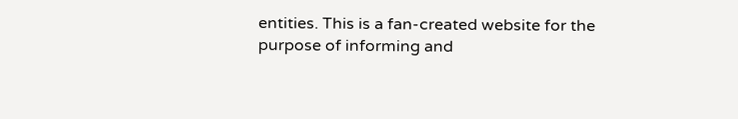entities. This is a fan-created website for the purpose of informing and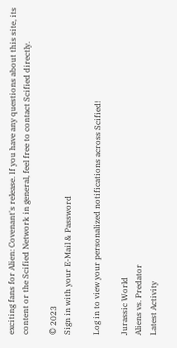exciting fans for Alien: Covenant's release. If you have any questions about this site, its content or the Scified Network in general, feel free to contact Scified directly.

© 2023
Sign in with your E-Mail & Password

Log in to view your personalized notifications across Scified!

Jurassic World
Aliens vs. Predator
Latest Activity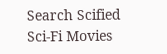Search Scified
Sci-Fi Movies